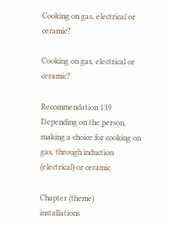Cooking on gas, electrical or ceramic?

Cooking on gas, electrical or ceramic?

Recommendation 139
Depending on the person, making a choice for cooking on gas, through induction (electrical) or ceramic

Chapter (theme)
installations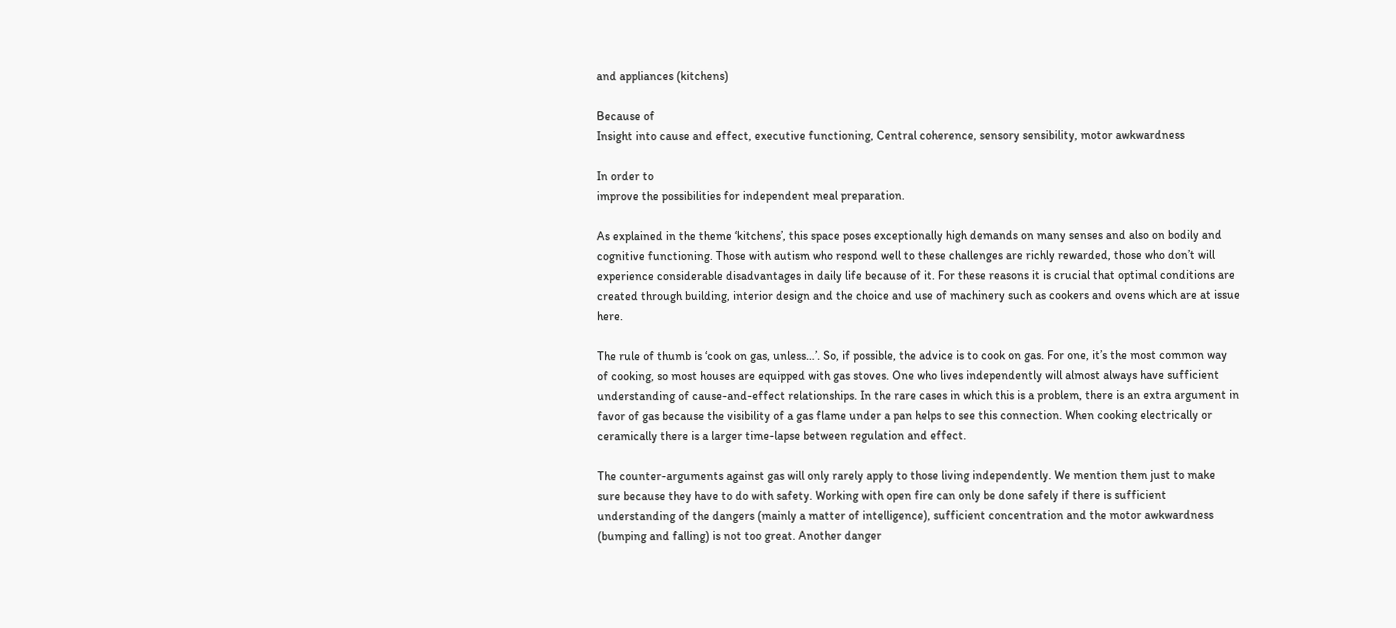and appliances (kitchens)

Because of
Insight into cause and effect, executive functioning, Central coherence, sensory sensibility, motor awkwardness

In order to
improve the possibilities for independent meal preparation.

As explained in the theme ‘kitchens’, this space poses exceptionally high demands on many senses and also on bodily and cognitive functioning. Those with autism who respond well to these challenges are richly rewarded, those who don’t will experience considerable disadvantages in daily life because of it. For these reasons it is crucial that optimal conditions are created through building, interior design and the choice and use of machinery such as cookers and ovens which are at issue here.

The rule of thumb is ‘cook on gas, unless…’. So, if possible, the advice is to cook on gas. For one, it’s the most common way of cooking, so most houses are equipped with gas stoves. One who lives independently will almost always have sufficient understanding of cause-and-effect relationships. In the rare cases in which this is a problem, there is an extra argument in favor of gas because the visibility of a gas flame under a pan helps to see this connection. When cooking electrically or ceramically there is a larger time-lapse between regulation and effect.

The counter-arguments against gas will only rarely apply to those living independently. We mention them just to make sure because they have to do with safety. Working with open fire can only be done safely if there is sufficient understanding of the dangers (mainly a matter of intelligence), sufficient concentration and the motor awkwardness (bumping and falling) is not too great. Another danger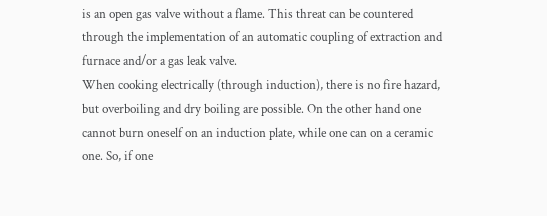is an open gas valve without a flame. This threat can be countered through the implementation of an automatic coupling of extraction and furnace and/or a gas leak valve.
When cooking electrically (through induction), there is no fire hazard, but overboiling and dry boiling are possible. On the other hand one cannot burn oneself on an induction plate, while one can on a ceramic one. So, if one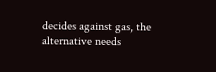decides against gas, the alternative needs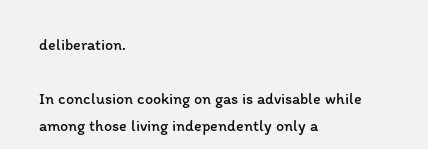deliberation.

In conclusion cooking on gas is advisable while among those living independently only a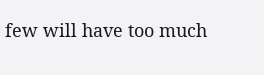few will have too much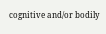cognitive and/or bodily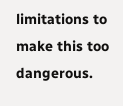limitations to make this too dangerous.